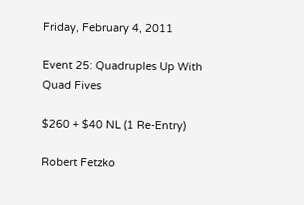Friday, February 4, 2011

Event 25: Quadruples Up With Quad Fives

$260 + $40 NL (1 Re-Entry)

Robert Fetzko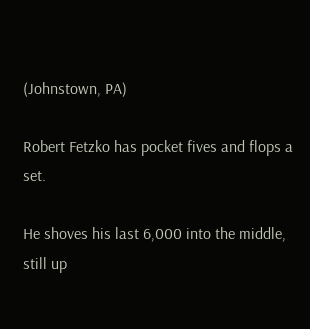(Johnstown, PA)

Robert Fetzko has pocket fives and flops a set.

He shoves his last 6,000 into the middle, still up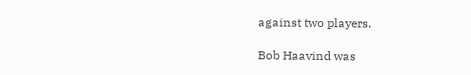against two players.

Bob Haavind was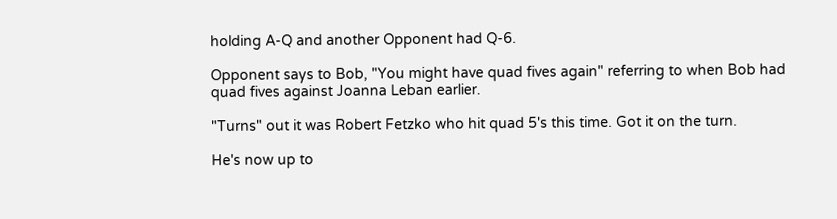holding A-Q and another Opponent had Q-6.

Opponent says to Bob, "You might have quad fives again" referring to when Bob had quad fives against Joanna Leban earlier.

"Turns" out it was Robert Fetzko who hit quad 5's this time. Got it on the turn.

He's now up to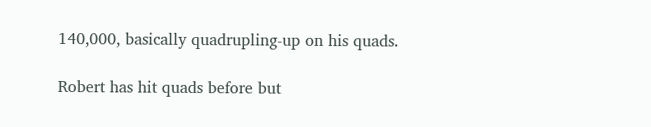140,000, basically quadrupling-up on his quads.

Robert has hit quads before but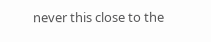never this close to the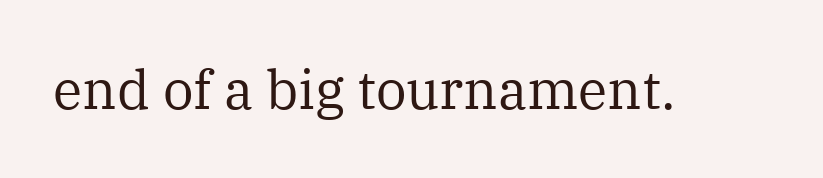end of a big tournament.